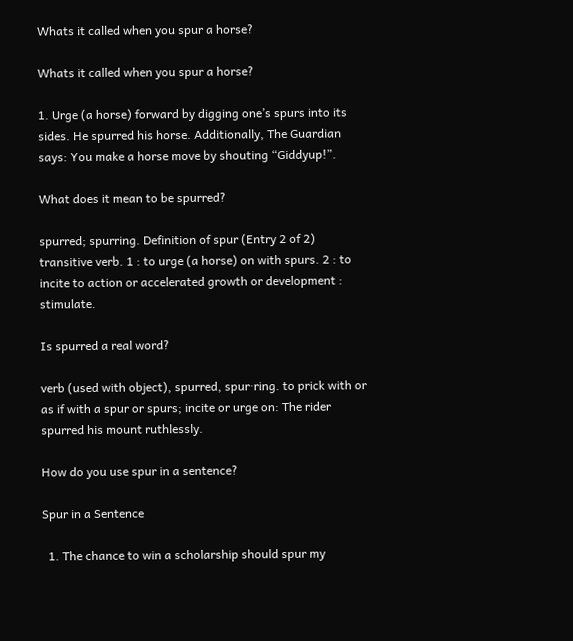Whats it called when you spur a horse?

Whats it called when you spur a horse?

1. Urge (a horse) forward by digging one’s spurs into its sides. He spurred his horse. Additionally, The Guardian says: You make a horse move by shouting “Giddyup!”.

What does it mean to be spurred?

spurred; spurring. Definition of spur (Entry 2 of 2) transitive verb. 1 : to urge (a horse) on with spurs. 2 : to incite to action or accelerated growth or development : stimulate.

Is spurred a real word?

verb (used with object), spurred, spur·ring. to prick with or as if with a spur or spurs; incite or urge on: The rider spurred his mount ruthlessly.

How do you use spur in a sentence?

Spur in a Sentence

  1. The chance to win a scholarship should spur my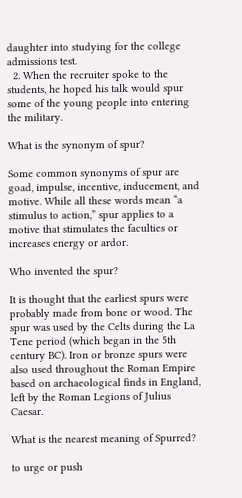daughter into studying for the college admissions test.
  2. When the recruiter spoke to the students, he hoped his talk would spur some of the young people into entering the military.

What is the synonym of spur?

Some common synonyms of spur are goad, impulse, incentive, inducement, and motive. While all these words mean “a stimulus to action,” spur applies to a motive that stimulates the faculties or increases energy or ardor.

Who invented the spur?

It is thought that the earliest spurs were probably made from bone or wood. The spur was used by the Celts during the La Tene period (which began in the 5th century BC). Iron or bronze spurs were also used throughout the Roman Empire based on archaeological finds in England, left by the Roman Legions of Julius Caesar.

What is the nearest meaning of Spurred?

to urge or push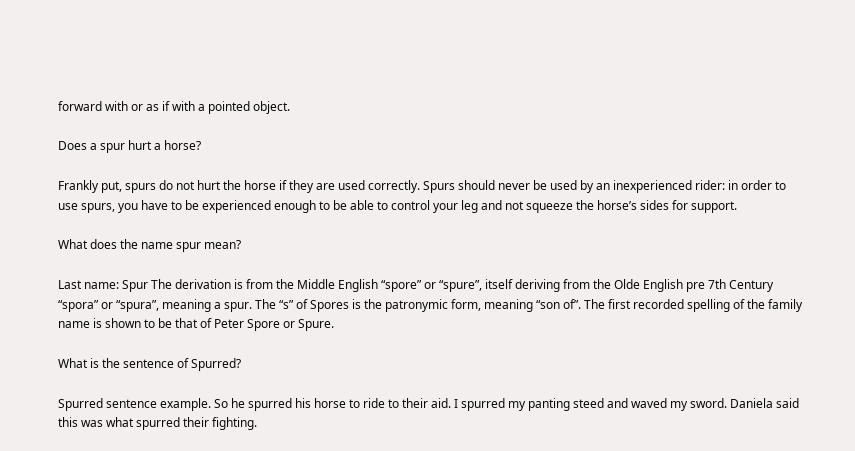forward with or as if with a pointed object.

Does a spur hurt a horse?

Frankly put, spurs do not hurt the horse if they are used correctly. Spurs should never be used by an inexperienced rider: in order to use spurs, you have to be experienced enough to be able to control your leg and not squeeze the horse’s sides for support.

What does the name spur mean?

Last name: Spur The derivation is from the Middle English “spore” or “spure”, itself deriving from the Olde English pre 7th Century “spora” or “spura”, meaning a spur. The “s” of Spores is the patronymic form, meaning “son of”. The first recorded spelling of the family name is shown to be that of Peter Spore or Spure.

What is the sentence of Spurred?

Spurred sentence example. So he spurred his horse to ride to their aid. I spurred my panting steed and waved my sword. Daniela said this was what spurred their fighting.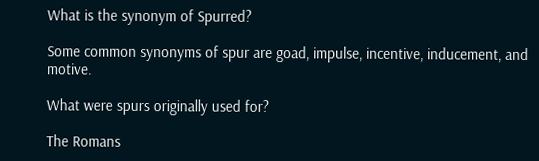What is the synonym of Spurred?

Some common synonyms of spur are goad, impulse, incentive, inducement, and motive.

What were spurs originally used for?

The Romans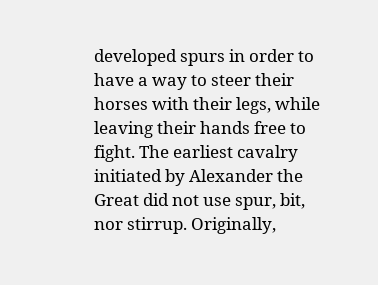developed spurs in order to have a way to steer their horses with their legs, while leaving their hands free to fight. The earliest cavalry initiated by Alexander the Great did not use spur, bit, nor stirrup. Originally,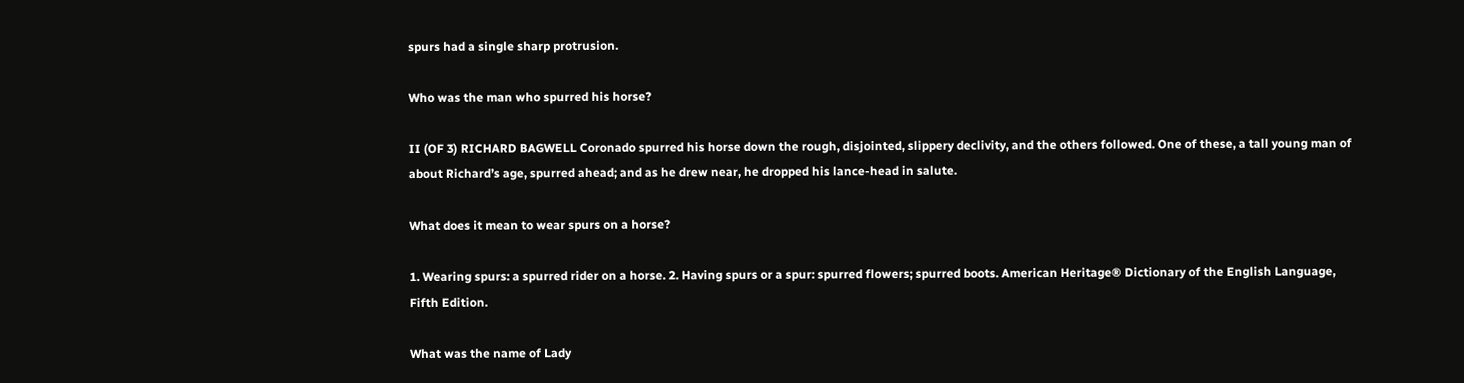spurs had a single sharp protrusion.

Who was the man who spurred his horse?

II (OF 3) RICHARD BAGWELL Coronado spurred his horse down the rough, disjointed, slippery declivity, and the others followed. One of these, a tall young man of about Richard’s age, spurred ahead; and as he drew near, he dropped his lance-head in salute.

What does it mean to wear spurs on a horse?

1. Wearing spurs: a spurred rider on a horse. 2. Having spurs or a spur: spurred flowers; spurred boots. American Heritage® Dictionary of the English Language, Fifth Edition.

What was the name of Lady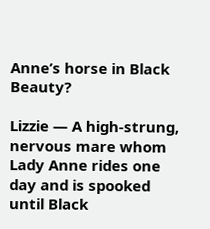Anne’s horse in Black Beauty?

Lizzie — A high-strung, nervous mare whom Lady Anne rides one day and is spooked until Black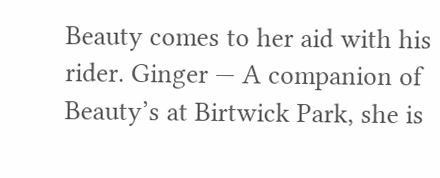Beauty comes to her aid with his rider. Ginger — A companion of Beauty’s at Birtwick Park, she is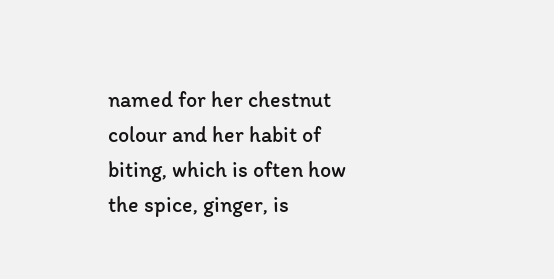named for her chestnut colour and her habit of biting, which is often how the spice, ginger, is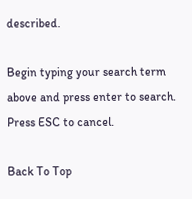described.

Begin typing your search term above and press enter to search. Press ESC to cancel.

Back To Top